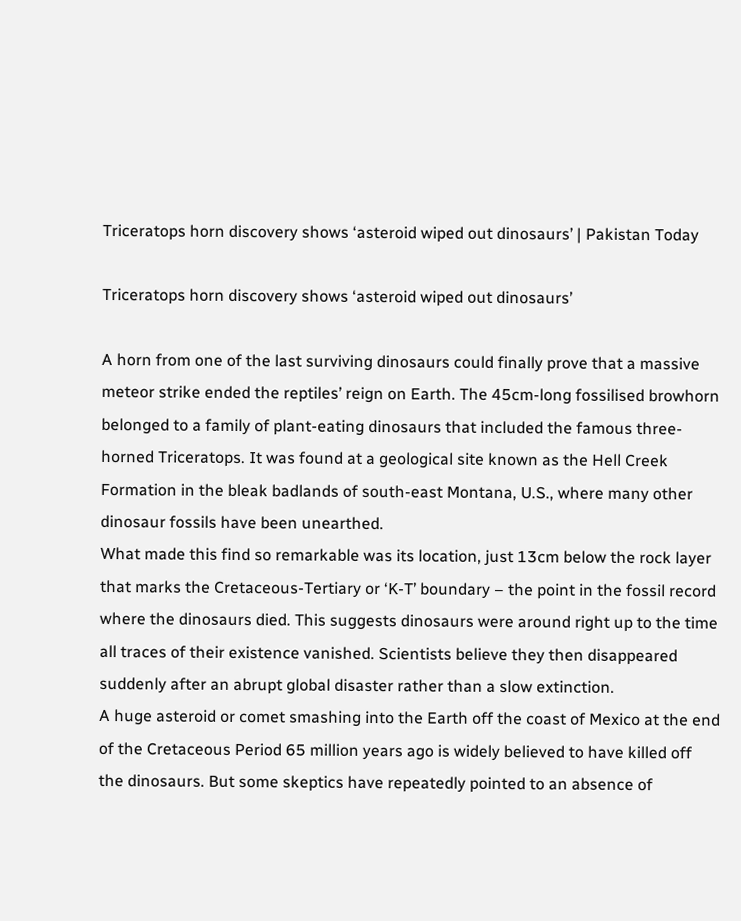Triceratops horn discovery shows ‘asteroid wiped out dinosaurs’ | Pakistan Today

Triceratops horn discovery shows ‘asteroid wiped out dinosaurs’

A horn from one of the last surviving dinosaurs could finally prove that a massive meteor strike ended the reptiles’ reign on Earth. The 45cm-long fossilised browhorn belonged to a family of plant-eating dinosaurs that included the famous three-horned Triceratops. It was found at a geological site known as the Hell Creek Formation in the bleak badlands of south-east Montana, U.S., where many other dinosaur fossils have been unearthed.
What made this find so remarkable was its location, just 13cm below the rock layer that marks the Cretaceous-Tertiary or ‘K-T’ boundary – the point in the fossil record where the dinosaurs died. This suggests dinosaurs were around right up to the time all traces of their existence vanished. Scientists believe they then disappeared suddenly after an abrupt global disaster rather than a slow extinction.
A huge asteroid or comet smashing into the Earth off the coast of Mexico at the end of the Cretaceous Period 65 million years ago is widely believed to have killed off the dinosaurs. But some skeptics have repeatedly pointed to an absence of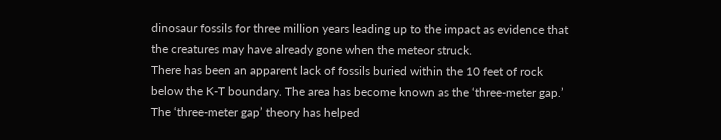dinosaur fossils for three million years leading up to the impact as evidence that the creatures may have already gone when the meteor struck.
There has been an apparent lack of fossils buried within the 10 feet of rock below the K-T boundary. The area has become known as the ‘three-meter gap.’
The ‘three-meter gap’ theory has helped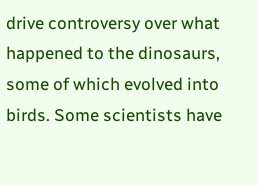drive controversy over what happened to the dinosaurs, some of which evolved into birds. Some scientists have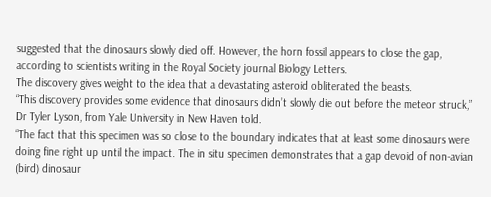suggested that the dinosaurs slowly died off. However, the horn fossil appears to close the gap, according to scientists writing in the Royal Society journal Biology Letters.
The discovery gives weight to the idea that a devastating asteroid obliterated the beasts.
“This discovery provides some evidence that dinosaurs didn’t slowly die out before the meteor struck,” Dr Tyler Lyson, from Yale University in New Haven told.
“The fact that this specimen was so close to the boundary indicates that at least some dinosaurs were doing fine right up until the impact. The in situ specimen demonstrates that a gap devoid of non-avian (bird) dinosaur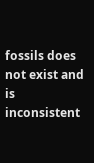fossils does not exist and is inconsistent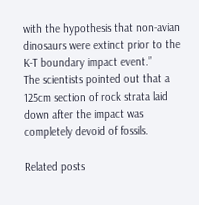with the hypothesis that non-avian dinosaurs were extinct prior to the K-T boundary impact event.”
The scientists pointed out that a 125cm section of rock strata laid down after the impact was completely devoid of fossils.

Related posts